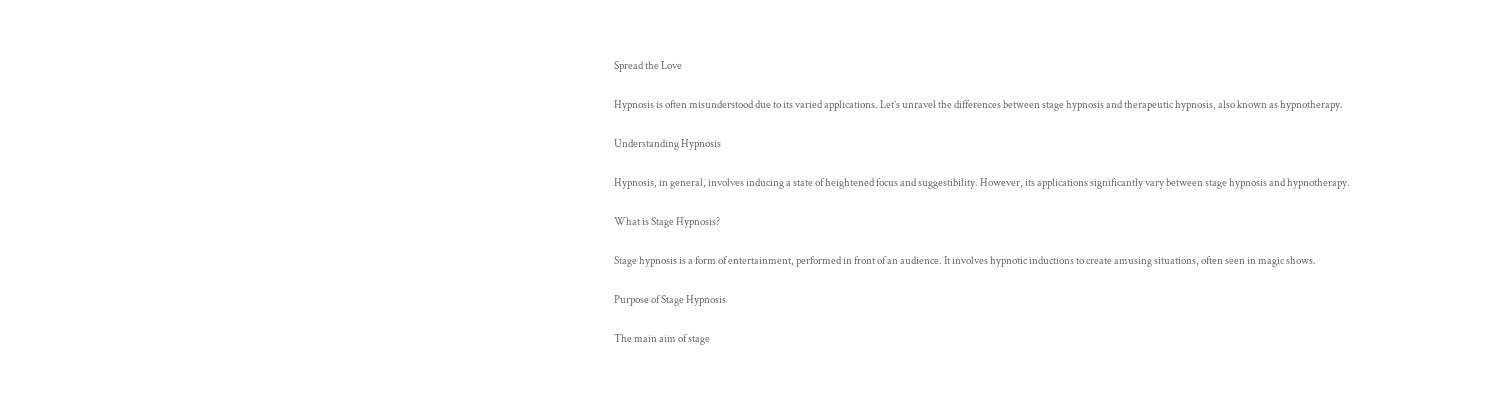Spread the Love

Hypnosis is often misunderstood due to its varied applications. Let’s unravel the differences between stage hypnosis and therapeutic hypnosis, also known as hypnotherapy.

Understanding Hypnosis

Hypnosis, in general, involves inducing a state of heightened focus and suggestibility. However, its applications significantly vary between stage hypnosis and hypnotherapy.

What is Stage Hypnosis?

Stage hypnosis is a form of entertainment, performed in front of an audience. It involves hypnotic inductions to create amusing situations, often seen in magic shows.

Purpose of Stage Hypnosis

The main aim of stage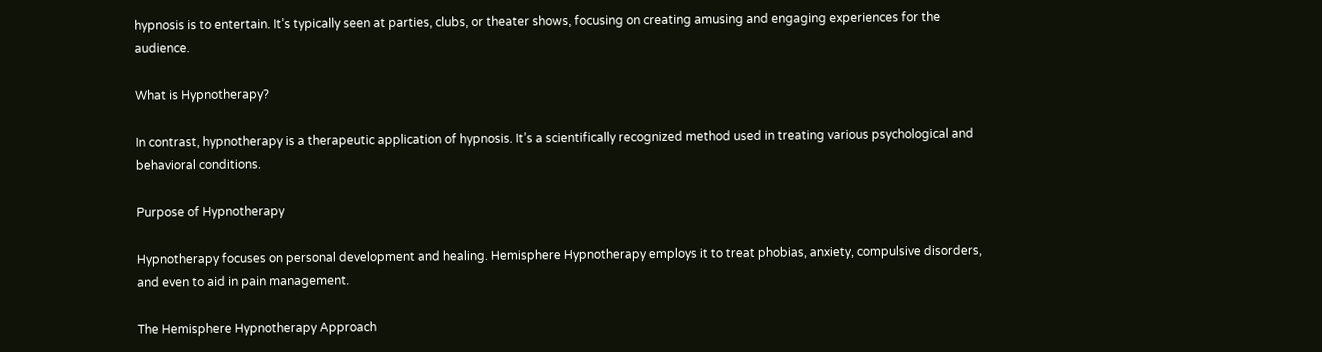hypnosis is to entertain. It’s typically seen at parties, clubs, or theater shows, focusing on creating amusing and engaging experiences for the audience.

What is Hypnotherapy?

In contrast, hypnotherapy is a therapeutic application of hypnosis. It’s a scientifically recognized method used in treating various psychological and behavioral conditions.

Purpose of Hypnotherapy

Hypnotherapy focuses on personal development and healing. Hemisphere Hypnotherapy employs it to treat phobias, anxiety, compulsive disorders, and even to aid in pain management.

The Hemisphere Hypnotherapy Approach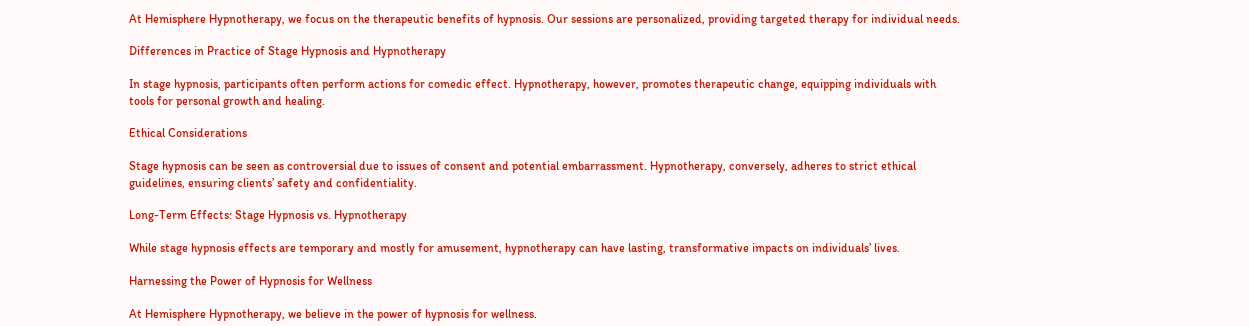At Hemisphere Hypnotherapy, we focus on the therapeutic benefits of hypnosis. Our sessions are personalized, providing targeted therapy for individual needs.

Differences in Practice of Stage Hypnosis and Hypnotherapy

In stage hypnosis, participants often perform actions for comedic effect. Hypnotherapy, however, promotes therapeutic change, equipping individuals with tools for personal growth and healing.

Ethical Considerations

Stage hypnosis can be seen as controversial due to issues of consent and potential embarrassment. Hypnotherapy, conversely, adheres to strict ethical guidelines, ensuring clients’ safety and confidentiality.

Long-Term Effects: Stage Hypnosis vs. Hypnotherapy

While stage hypnosis effects are temporary and mostly for amusement, hypnotherapy can have lasting, transformative impacts on individuals’ lives.

Harnessing the Power of Hypnosis for Wellness

At Hemisphere Hypnotherapy, we believe in the power of hypnosis for wellness.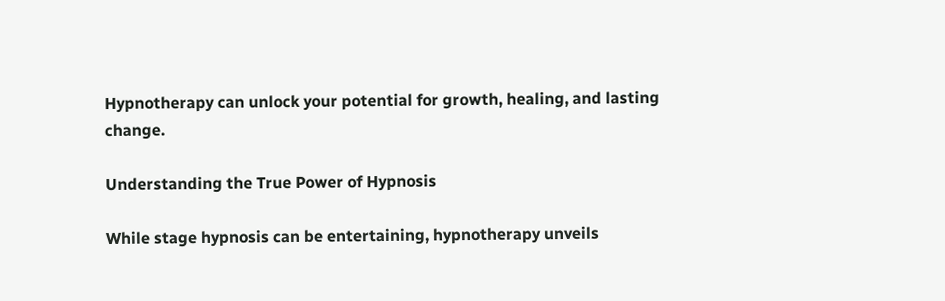Hypnotherapy can unlock your potential for growth, healing, and lasting change.

Understanding the True Power of Hypnosis

While stage hypnosis can be entertaining, hypnotherapy unveils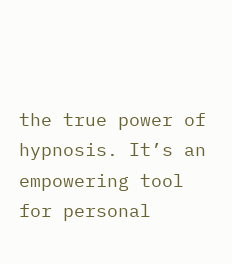the true power of hypnosis. It’s an empowering tool for personal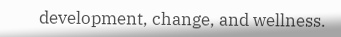development, change, and wellness.